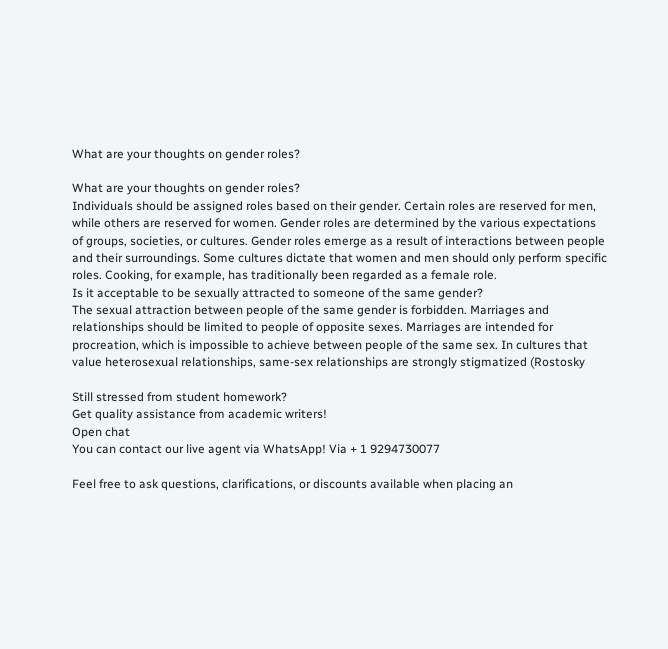What are your thoughts on gender roles?

What are your thoughts on gender roles?
Individuals should be assigned roles based on their gender. Certain roles are reserved for men, while others are reserved for women. Gender roles are determined by the various expectations of groups, societies, or cultures. Gender roles emerge as a result of interactions between people and their surroundings. Some cultures dictate that women and men should only perform specific roles. Cooking, for example, has traditionally been regarded as a female role.
Is it acceptable to be sexually attracted to someone of the same gender?
The sexual attraction between people of the same gender is forbidden. Marriages and relationships should be limited to people of opposite sexes. Marriages are intended for procreation, which is impossible to achieve between people of the same sex. In cultures that value heterosexual relationships, same-sex relationships are strongly stigmatized (Rostosky

Still stressed from student homework?
Get quality assistance from academic writers!
Open chat
You can contact our live agent via WhatsApp! Via + 1 9294730077

Feel free to ask questions, clarifications, or discounts available when placing an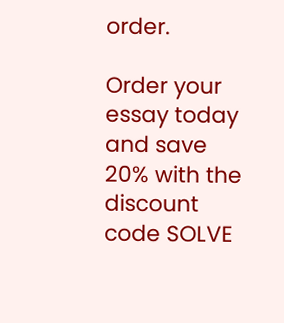order.

Order your essay today and save 20% with the discount code SOLVE